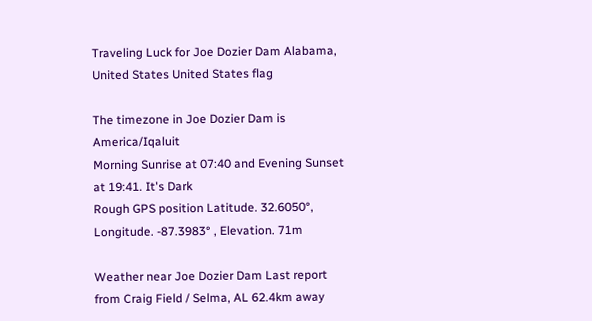Traveling Luck for Joe Dozier Dam Alabama, United States United States flag

The timezone in Joe Dozier Dam is America/Iqaluit
Morning Sunrise at 07:40 and Evening Sunset at 19:41. It's Dark
Rough GPS position Latitude. 32.6050°, Longitude. -87.3983° , Elevation. 71m

Weather near Joe Dozier Dam Last report from Craig Field / Selma, AL 62.4km away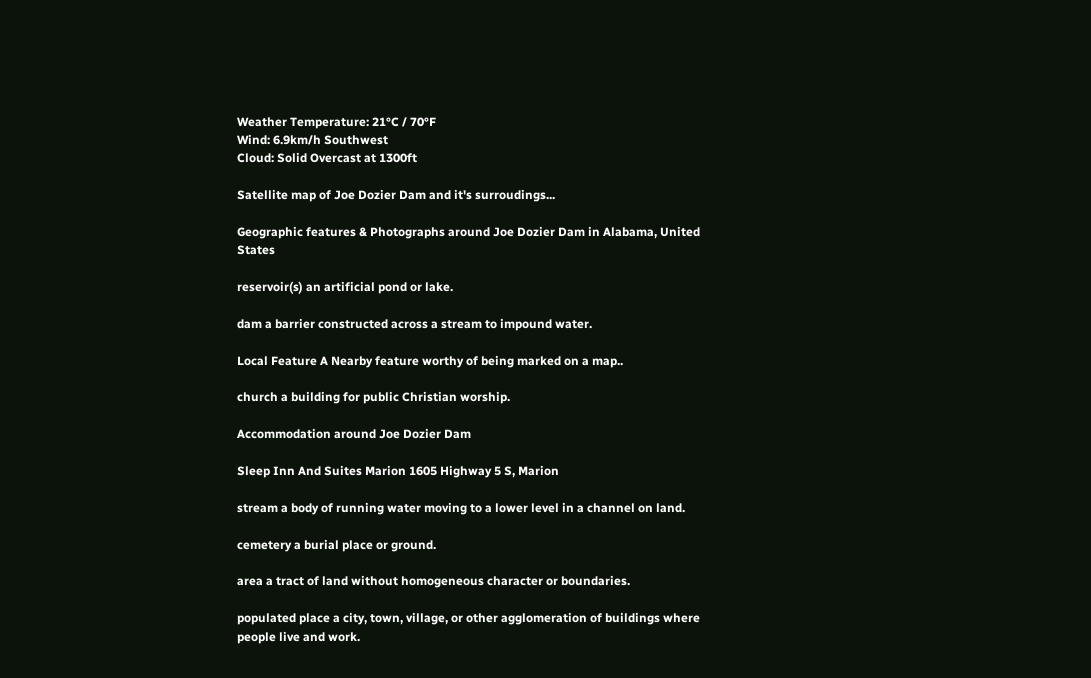Weather Temperature: 21°C / 70°F
Wind: 6.9km/h Southwest
Cloud: Solid Overcast at 1300ft

Satellite map of Joe Dozier Dam and it's surroudings...

Geographic features & Photographs around Joe Dozier Dam in Alabama, United States

reservoir(s) an artificial pond or lake.

dam a barrier constructed across a stream to impound water.

Local Feature A Nearby feature worthy of being marked on a map..

church a building for public Christian worship.

Accommodation around Joe Dozier Dam

Sleep Inn And Suites Marion 1605 Highway 5 S, Marion

stream a body of running water moving to a lower level in a channel on land.

cemetery a burial place or ground.

area a tract of land without homogeneous character or boundaries.

populated place a city, town, village, or other agglomeration of buildings where people live and work.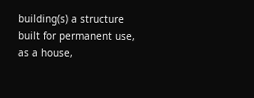building(s) a structure built for permanent use, as a house,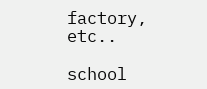factory, etc..

school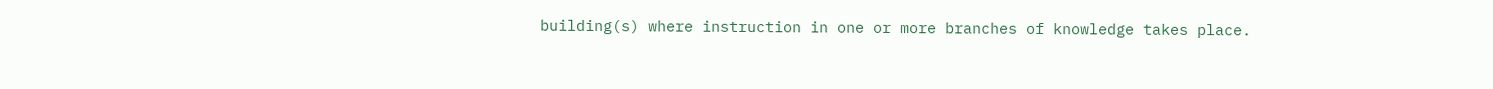building(s) where instruction in one or more branches of knowledge takes place.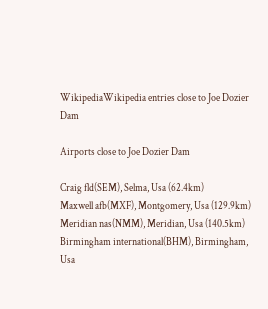WikipediaWikipedia entries close to Joe Dozier Dam

Airports close to Joe Dozier Dam

Craig fld(SEM), Selma, Usa (62.4km)
Maxwell afb(MXF), Montgomery, Usa (129.9km)
Meridian nas(NMM), Meridian, Usa (140.5km)
Birmingham international(BHM), Birmingham, Usa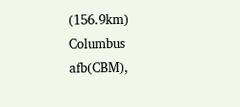(156.9km)
Columbus afb(CBM),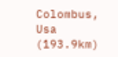Colombus, Usa (193.9km)